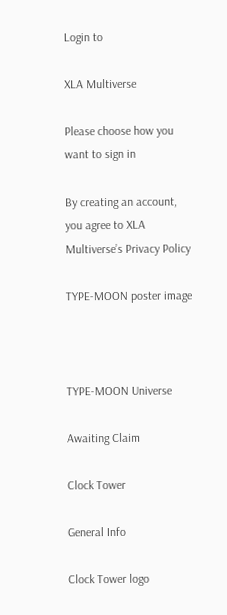Login to

XLA Multiverse

Please choose how you want to sign in

By creating an account, you agree to XLA Multiverse’s Privacy Policy

TYPE-MOON poster image



TYPE-MOON Universe

Awaiting Claim

Clock Tower

General Info

Clock Tower logo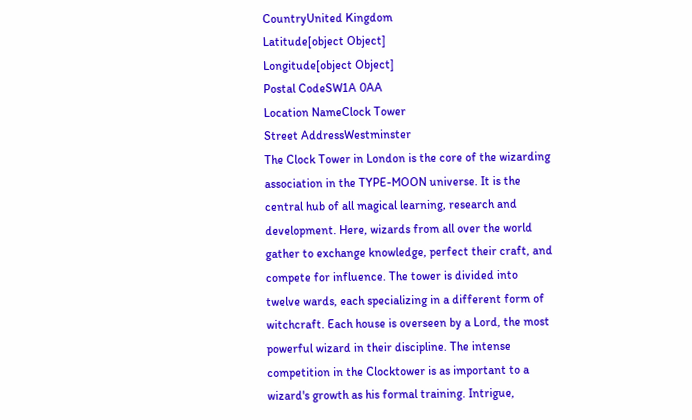CountryUnited Kingdom
Latitude[object Object]
Longitude[object Object]
Postal CodeSW1A 0AA
Location NameClock Tower
Street AddressWestminster
The Clock Tower in London is the core of the wizarding association in the TYPE-MOON universe. It is the central hub of all magical learning, research and development. Here, wizards from all over the world gather to exchange knowledge, perfect their craft, and compete for influence. The tower is divided into twelve wards, each specializing in a different form of witchcraft. Each house is overseen by a Lord, the most powerful wizard in their discipline. The intense competition in the Clocktower is as important to a wizard's growth as his formal training. Intrigue,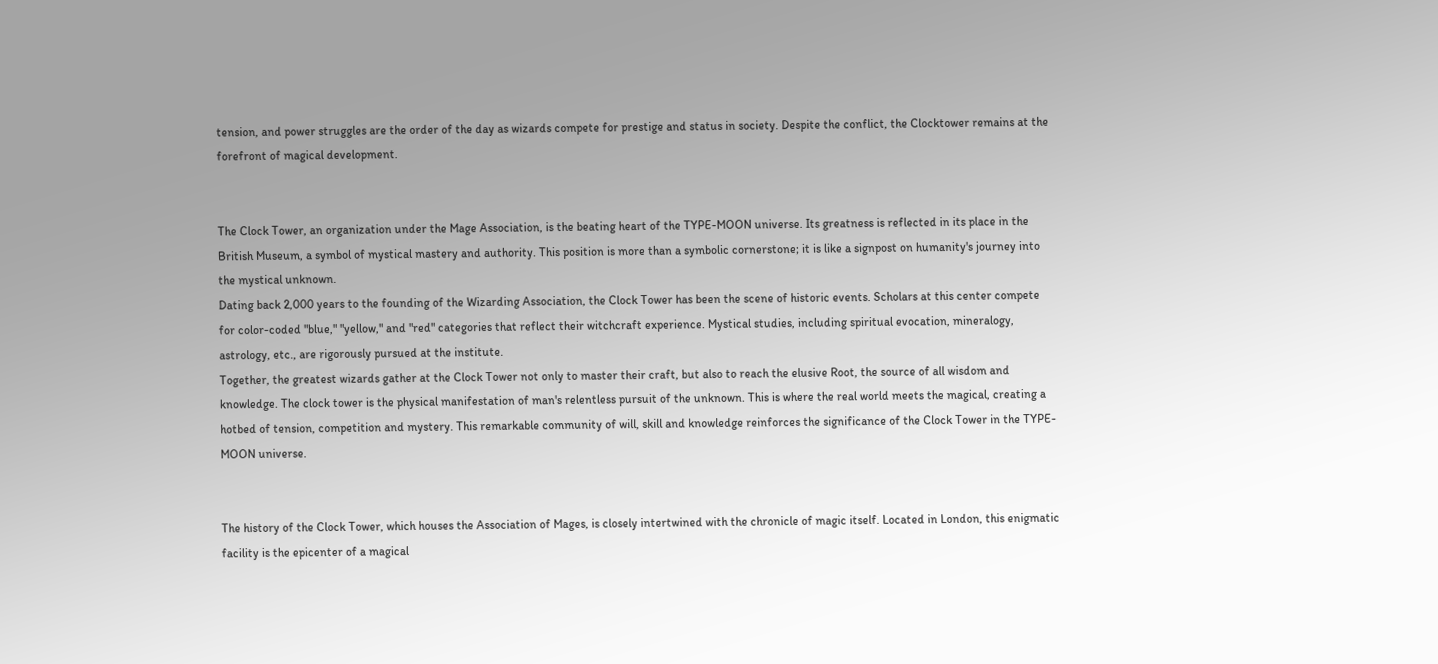tension, and power struggles are the order of the day as wizards compete for prestige and status in society. Despite the conflict, the Clocktower remains at the forefront of magical development.


The Clock Tower, an organization under the Mage Association, is the beating heart of the TYPE-MOON universe. Its greatness is reflected in its place in the British Museum, a symbol of mystical mastery and authority. This position is more than a symbolic cornerstone; it is like a signpost on humanity's journey into the mystical unknown.
Dating back 2,000 years to the founding of the Wizarding Association, the Clock Tower has been the scene of historic events. Scholars at this center compete for color-coded "blue," "yellow," and "red" categories that reflect their witchcraft experience. Mystical studies, including spiritual evocation, mineralogy, astrology, etc., are rigorously pursued at the institute.
Together, the greatest wizards gather at the Clock Tower not only to master their craft, but also to reach the elusive Root, the source of all wisdom and knowledge. The clock tower is the physical manifestation of man's relentless pursuit of the unknown. This is where the real world meets the magical, creating a hotbed of tension, competition and mystery. This remarkable community of will, skill and knowledge reinforces the significance of the Clock Tower in the TYPE-MOON universe.


The history of the Clock Tower, which houses the Association of Mages, is closely intertwined with the chronicle of magic itself. Located in London, this enigmatic facility is the epicenter of a magical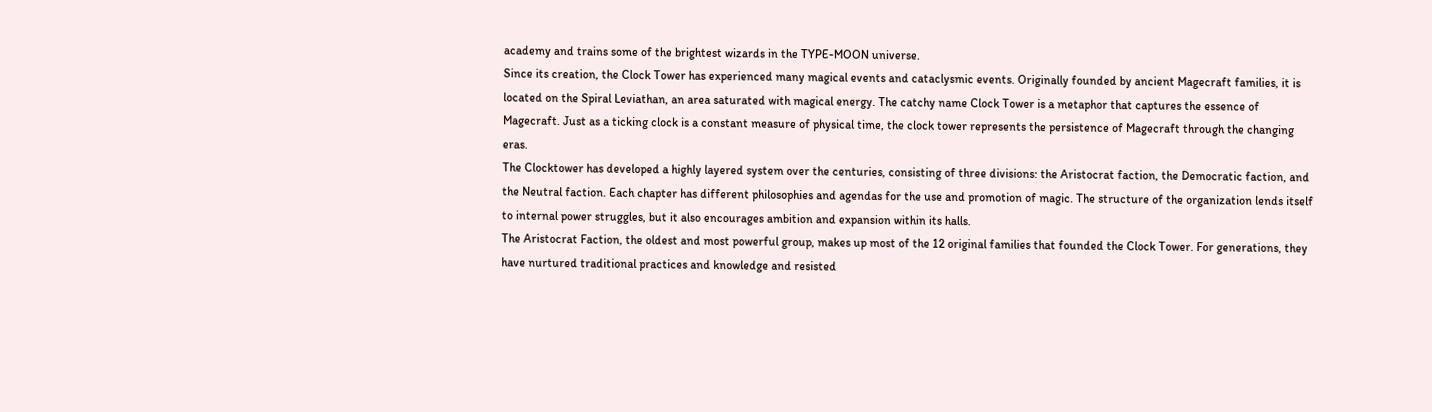academy and trains some of the brightest wizards in the TYPE-MOON universe.
Since its creation, the Clock Tower has experienced many magical events and cataclysmic events. Originally founded by ancient Magecraft families, it is located on the Spiral Leviathan, an area saturated with magical energy. The catchy name Clock Tower is a metaphor that captures the essence of Magecraft. Just as a ticking clock is a constant measure of physical time, the clock tower represents the persistence of Magecraft through the changing eras.
The Clocktower has developed a highly layered system over the centuries, consisting of three divisions: the Aristocrat faction, the Democratic faction, and the Neutral faction. Each chapter has different philosophies and agendas for the use and promotion of magic. The structure of the organization lends itself to internal power struggles, but it also encourages ambition and expansion within its halls.
The Aristocrat Faction, the oldest and most powerful group, makes up most of the 12 original families that founded the Clock Tower. For generations, they have nurtured traditional practices and knowledge and resisted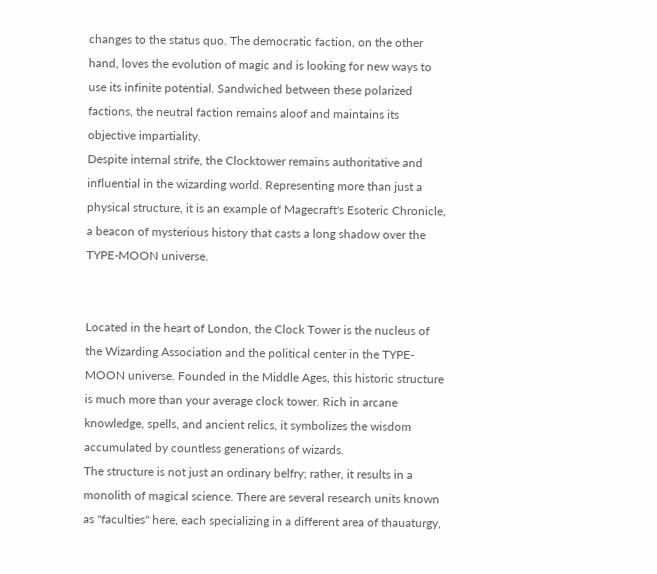changes to the status quo. The democratic faction, on the other hand, loves the evolution of magic and is looking for new ways to use its infinite potential. Sandwiched between these polarized factions, the neutral faction remains aloof and maintains its objective impartiality.
Despite internal strife, the Clocktower remains authoritative and influential in the wizarding world. Representing more than just a physical structure, it is an example of Magecraft's Esoteric Chronicle, a beacon of mysterious history that casts a long shadow over the TYPE-MOON universe.


Located in the heart of London, the Clock Tower is the nucleus of the Wizarding Association and the political center in the TYPE-MOON universe. Founded in the Middle Ages, this historic structure is much more than your average clock tower. Rich in arcane knowledge, spells, and ancient relics, it symbolizes the wisdom accumulated by countless generations of wizards.
The structure is not just an ordinary belfry; rather, it results in a monolith of magical science. There are several research units known as "faculties" here, each specializing in a different area of thauaturgy,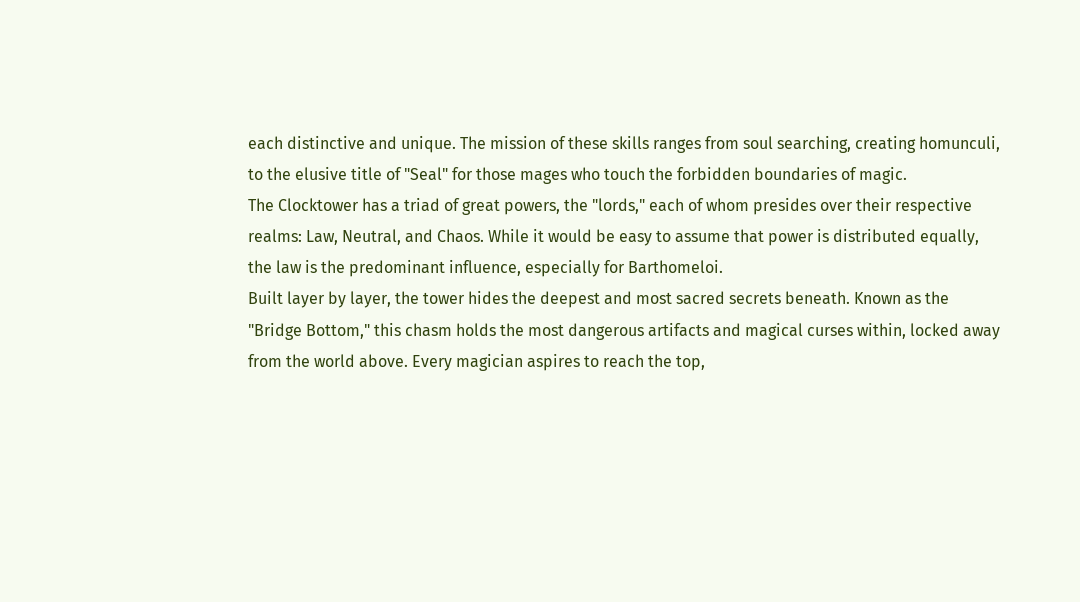each distinctive and unique. The mission of these skills ranges from soul searching, creating homunculi, to the elusive title of "Seal" for those mages who touch the forbidden boundaries of magic.
The Clocktower has a triad of great powers, the "lords," each of whom presides over their respective realms: Law, Neutral, and Chaos. While it would be easy to assume that power is distributed equally, the law is the predominant influence, especially for Barthomeloi.
Built layer by layer, the tower hides the deepest and most sacred secrets beneath. Known as the "Bridge Bottom," this chasm holds the most dangerous artifacts and magical curses within, locked away from the world above. Every magician aspires to reach the top,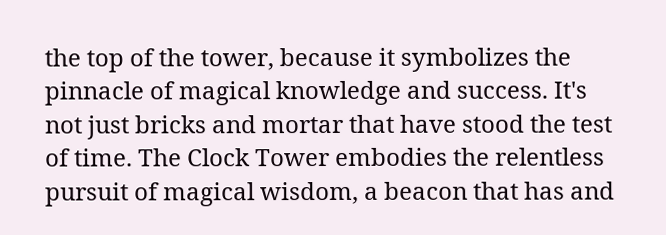the top of the tower, because it symbolizes the pinnacle of magical knowledge and success. It's not just bricks and mortar that have stood the test of time. The Clock Tower embodies the relentless pursuit of magical wisdom, a beacon that has and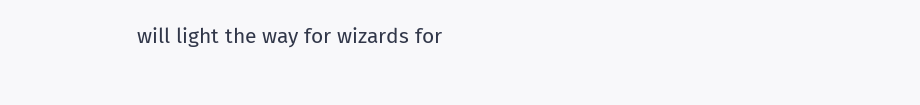will light the way for wizards for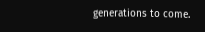generations to come.